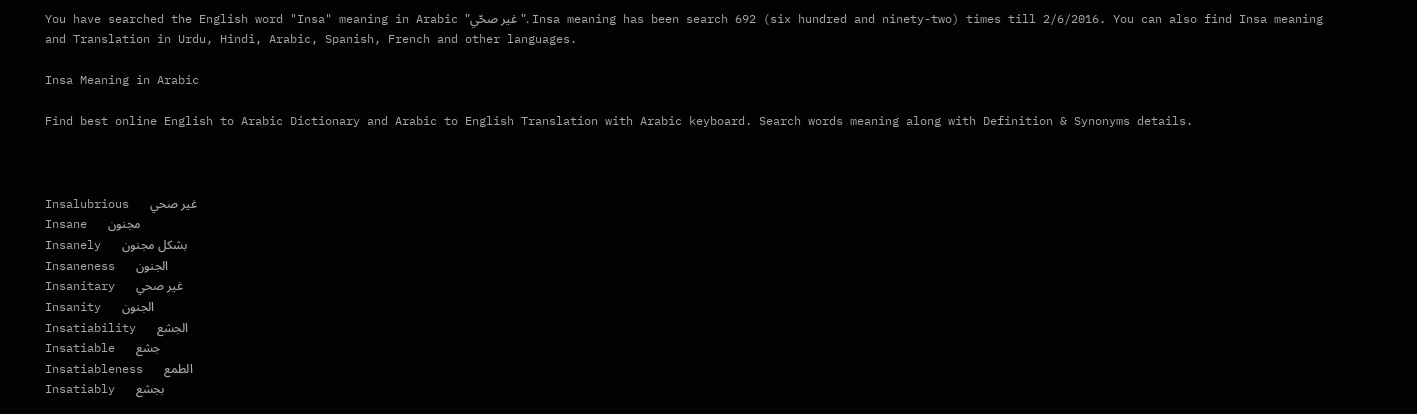You have searched the English word "Insa" meaning in Arabic "غير صحّي". Insa meaning has been search 692 (six hundred and ninety-two) times till 2/6/2016. You can also find Insa meaning and Translation in Urdu, Hindi, Arabic, Spanish, French and other languages.

Insa Meaning in Arabic

Find best online English to Arabic Dictionary and Arabic to English Translation with Arabic keyboard. Search words meaning along with Definition & Synonyms details.



Insalubrious   غير صحي
Insane   مجنون
Insanely   بشكل مجنون
Insaneness   الجنون
Insanitary   غير صحي
Insanity   الجنون
Insatiability   الجشع
Insatiable   جشع
Insatiableness   الطمع
Insatiably   بجشع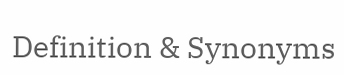Definition & Synonyms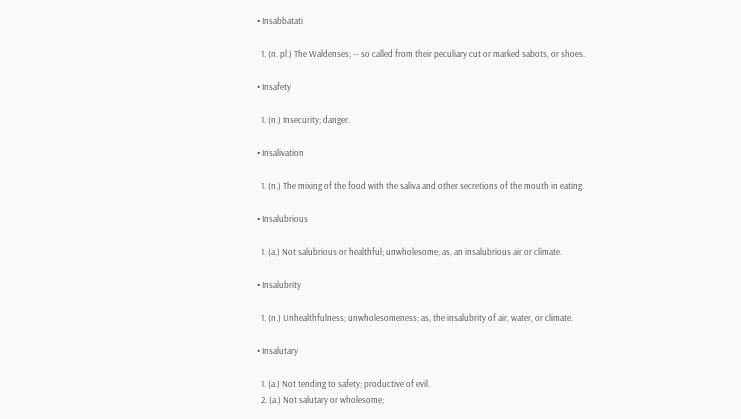• Insabbatati

  1. (n. pl.) The Waldenses; -- so called from their peculiary cut or marked sabots, or shoes.

• Insafety

  1. (n.) Insecurity; danger.

• Insalivation

  1. (n.) The mixing of the food with the saliva and other secretions of the mouth in eating.

• Insalubrious

  1. (a.) Not salubrious or healthful; unwholesome; as, an insalubrious air or climate.

• Insalubrity

  1. (n.) Unhealthfulness; unwholesomeness; as, the insalubrity of air, water, or climate.

• Insalutary

  1. (a.) Not tending to safety; productive of evil.
  2. (a.) Not salutary or wholesome;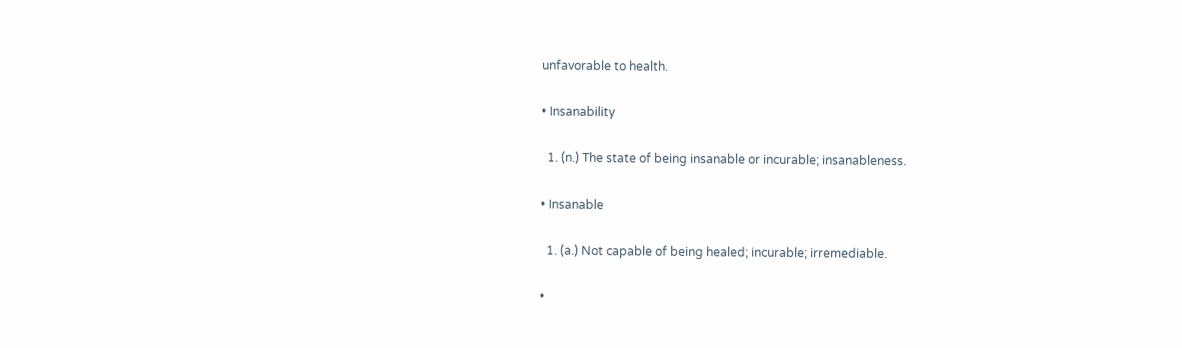unfavorable to health.

• Insanability

  1. (n.) The state of being insanable or incurable; insanableness.

• Insanable

  1. (a.) Not capable of being healed; incurable; irremediable.

•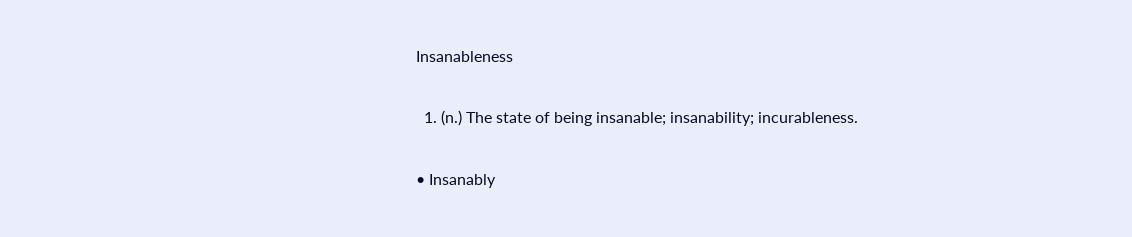Insanableness

  1. (n.) The state of being insanable; insanability; incurableness.

• Insanably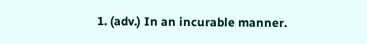1. (adv.) In an incurable manner.